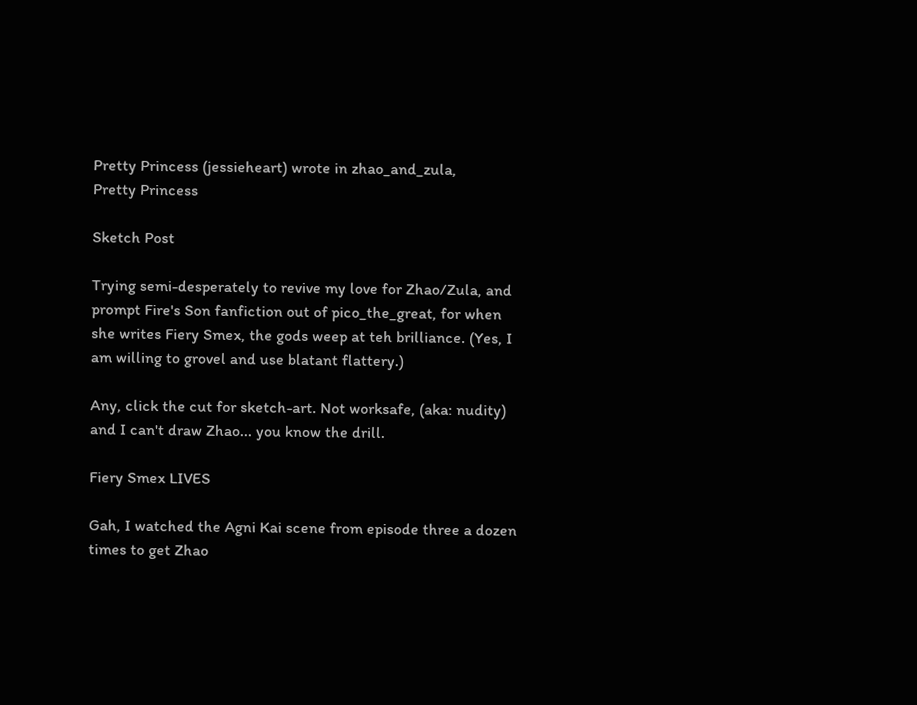Pretty Princess (jessieheart) wrote in zhao_and_zula,
Pretty Princess

Sketch Post

Trying semi-desperately to revive my love for Zhao/Zula, and prompt Fire's Son fanfiction out of pico_the_great, for when she writes Fiery Smex, the gods weep at teh brilliance. (Yes, I am willing to grovel and use blatant flattery.)

Any, click the cut for sketch-art. Not worksafe, (aka: nudity) and I can't draw Zhao... you know the drill.

Fiery Smex LIVES

Gah, I watched the Agni Kai scene from episode three a dozen times to get Zhao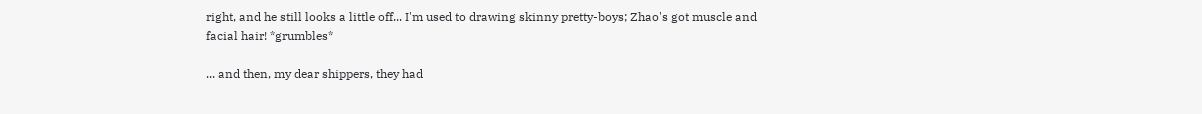right, and he still looks a little off... I'm used to drawing skinny pretty-boys; Zhao's got muscle and facial hair! *grumbles*

... and then, my dear shippers, they had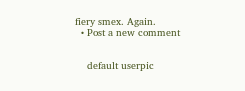fiery smex. Again.
  • Post a new comment


    default userpic